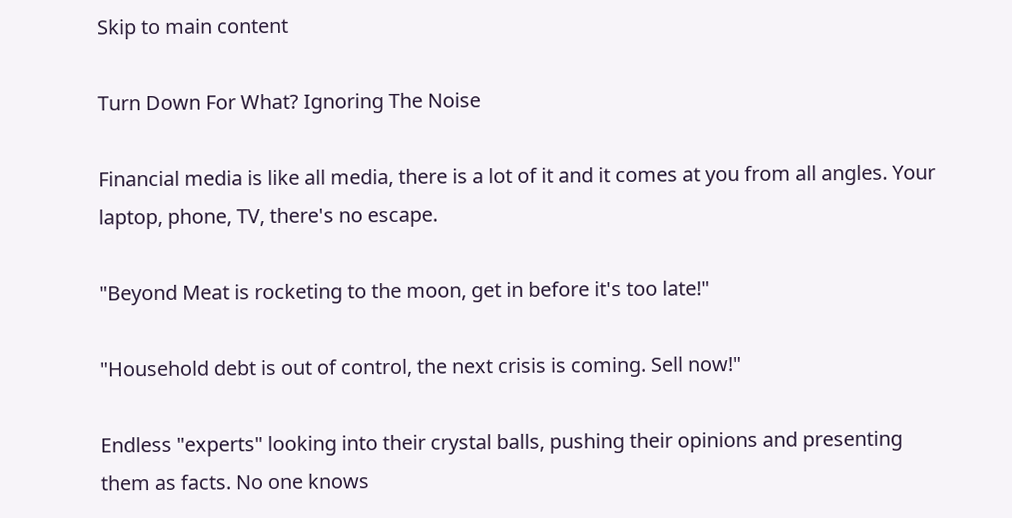Skip to main content

Turn Down For What? Ignoring The Noise

Financial media is like all media, there is a lot of it and it comes at you from all angles. Your laptop, phone, TV, there's no escape.

"Beyond Meat is rocketing to the moon, get in before it's too late!"

"Household debt is out of control, the next crisis is coming. Sell now!"

Endless "experts" looking into their crystal balls, pushing their opinions and presenting them as facts. No one knows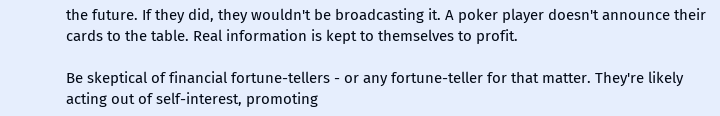the future. If they did, they wouldn't be broadcasting it. A poker player doesn't announce their cards to the table. Real information is kept to themselves to profit.

Be skeptical of financial fortune-tellers - or any fortune-teller for that matter. They're likely acting out of self-interest, promoting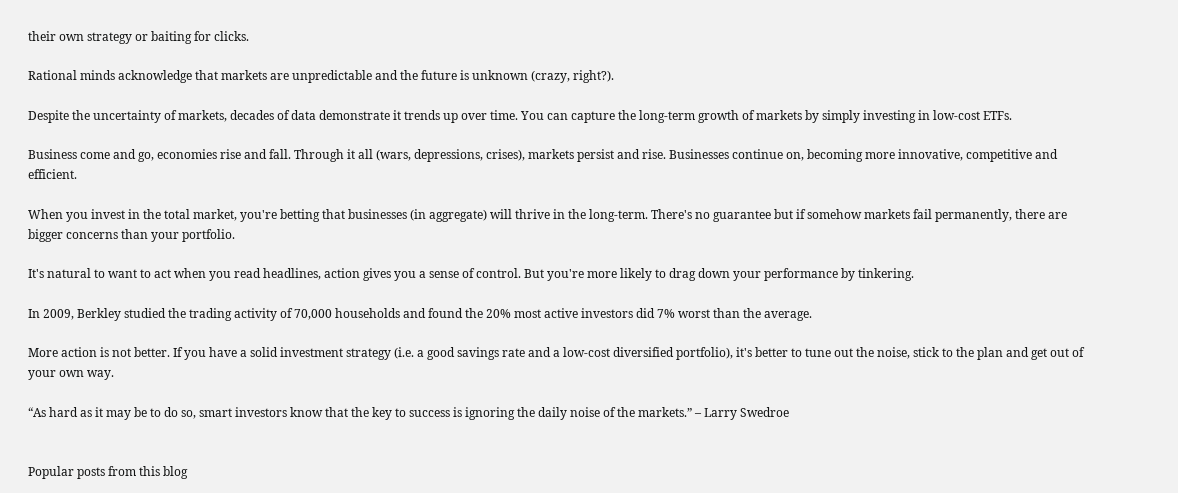their own strategy or baiting for clicks.

Rational minds acknowledge that markets are unpredictable and the future is unknown (crazy, right?).

Despite the uncertainty of markets, decades of data demonstrate it trends up over time. You can capture the long-term growth of markets by simply investing in low-cost ETFs.

Business come and go, economies rise and fall. Through it all (wars, depressions, crises), markets persist and rise. Businesses continue on, becoming more innovative, competitive and efficient.

When you invest in the total market, you're betting that businesses (in aggregate) will thrive in the long-term. There's no guarantee but if somehow markets fail permanently, there are bigger concerns than your portfolio.

It's natural to want to act when you read headlines, action gives you a sense of control. But you're more likely to drag down your performance by tinkering.

In 2009, Berkley studied the trading activity of 70,000 households and found the 20% most active investors did 7% worst than the average.

More action is not better. If you have a solid investment strategy (i.e. a good savings rate and a low-cost diversified portfolio), it's better to tune out the noise, stick to the plan and get out of your own way.

“As hard as it may be to do so, smart investors know that the key to success is ignoring the daily noise of the markets.” – Larry Swedroe


Popular posts from this blog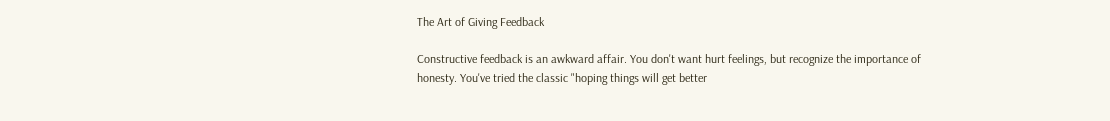The Art of Giving Feedback

Constructive feedback is an awkward affair. You don't want hurt feelings, but recognize the importance of honesty. You've tried the classic "hoping things will get better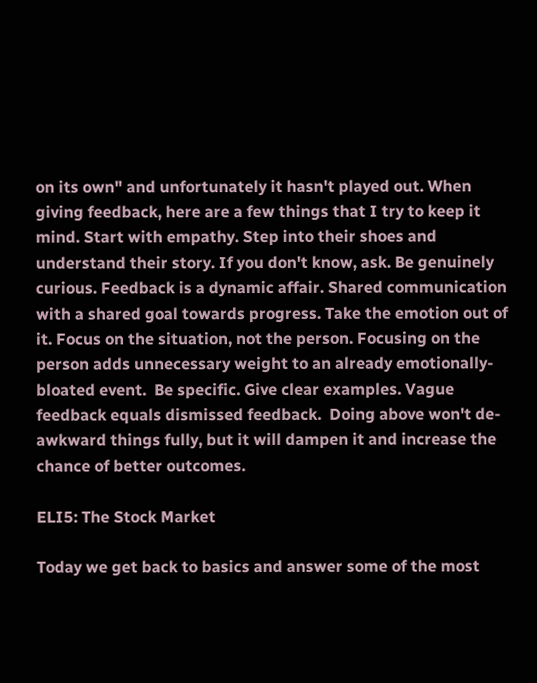on its own" and unfortunately it hasn't played out. When giving feedback, here are a few things that I try to keep it mind. Start with empathy. Step into their shoes and understand their story. If you don't know, ask. Be genuinely curious. Feedback is a dynamic affair. Shared communication with a shared goal towards progress. Take the emotion out of it. Focus on the situation, not the person. Focusing on the person adds unnecessary weight to an already emotionally-bloated event.  Be specific. Give clear examples. Vague feedback equals dismissed feedback.  Doing above won't de-awkward things fully, but it will dampen it and increase the chance of better outcomes.

ELI5: The Stock Market

Today we get back to basics and answer some of the most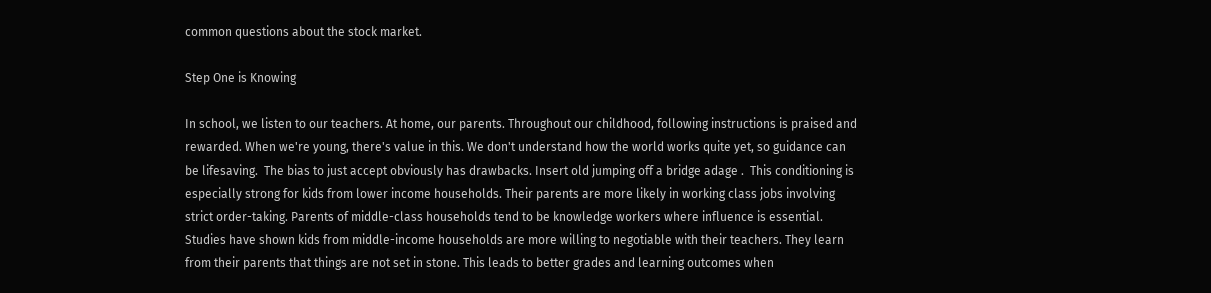common questions about the stock market.

Step One is Knowing

In school, we listen to our teachers. At home, our parents. Throughout our childhood, following instructions is praised and rewarded. When we're young, there's value in this. We don't understand how the world works quite yet, so guidance can be lifesaving.  The bias to just accept obviously has drawbacks. Insert old jumping off a bridge adage .  This conditioning is especially strong for kids from lower income households. Their parents are more likely in working class jobs involving strict order-taking. Parents of middle-class households tend to be knowledge workers where influence is essential.  Studies have shown kids from middle-income households are more willing to negotiable with their teachers. They learn from their parents that things are not set in stone. This leads to better grades and learning outcomes when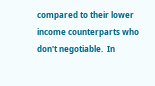compared to their lower income counterparts who don't negotiable.  In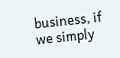business, if we simply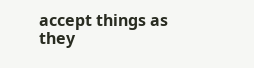accept things as they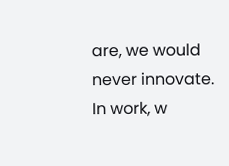are, we would never innovate. In work, w